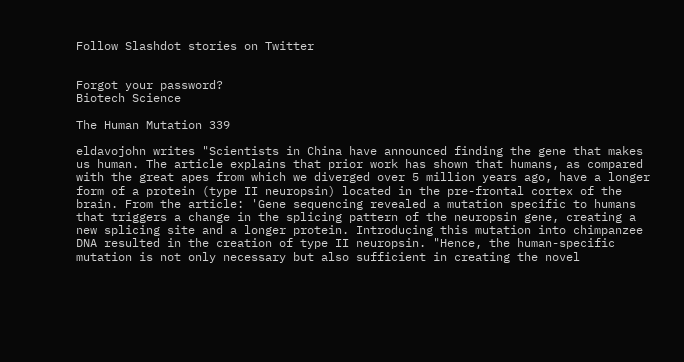Follow Slashdot stories on Twitter


Forgot your password?
Biotech Science

The Human Mutation 339

eldavojohn writes "Scientists in China have announced finding the gene that makes us human. The article explains that prior work has shown that humans, as compared with the great apes from which we diverged over 5 million years ago, have a longer form of a protein (type II neuropsin) located in the pre-frontal cortex of the brain. From the article: 'Gene sequencing revealed a mutation specific to humans that triggers a change in the splicing pattern of the neuropsin gene, creating a new splicing site and a longer protein. Introducing this mutation into chimpanzee DNA resulted in the creation of type II neuropsin. "Hence, the human-specific mutation is not only necessary but also sufficient in creating the novel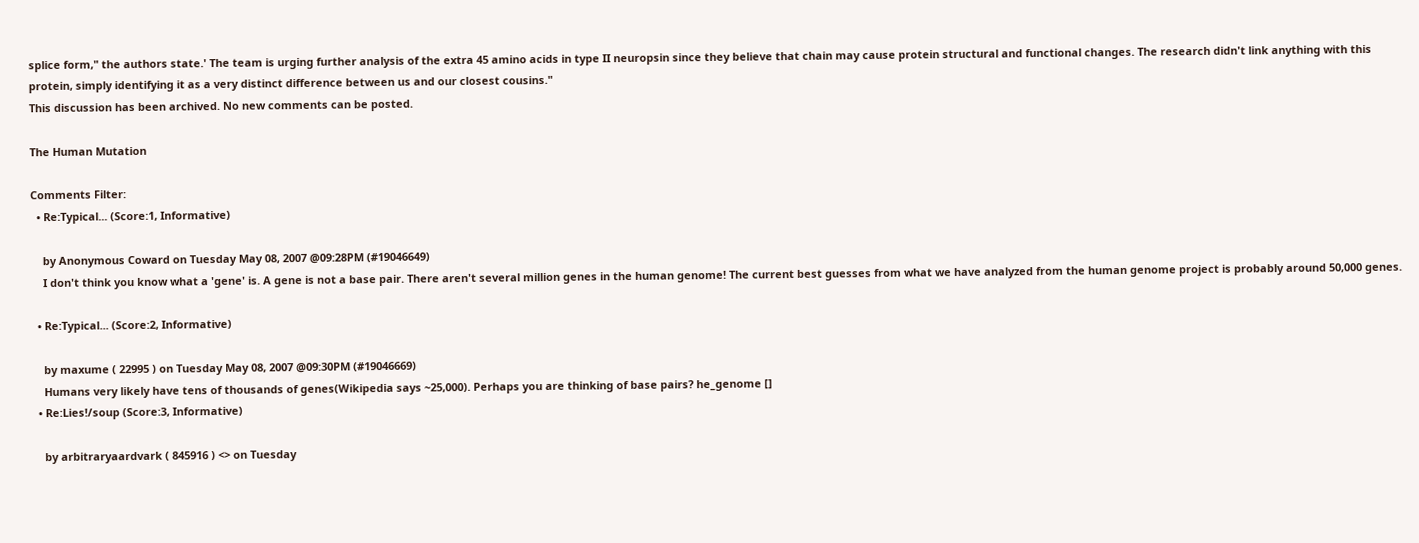splice form," the authors state.' The team is urging further analysis of the extra 45 amino acids in type II neuropsin since they believe that chain may cause protein structural and functional changes. The research didn't link anything with this protein, simply identifying it as a very distinct difference between us and our closest cousins."
This discussion has been archived. No new comments can be posted.

The Human Mutation

Comments Filter:
  • Re:Typical... (Score:1, Informative)

    by Anonymous Coward on Tuesday May 08, 2007 @09:28PM (#19046649)
    I don't think you know what a 'gene' is. A gene is not a base pair. There aren't several million genes in the human genome! The current best guesses from what we have analyzed from the human genome project is probably around 50,000 genes.

  • Re:Typical... (Score:2, Informative)

    by maxume ( 22995 ) on Tuesday May 08, 2007 @09:30PM (#19046669)
    Humans very likely have tens of thousands of genes(Wikipedia says ~25,000). Perhaps you are thinking of base pairs? he_genome []
  • Re:Lies!/soup (Score:3, Informative)

    by arbitraryaardvark ( 845916 ) <> on Tuesday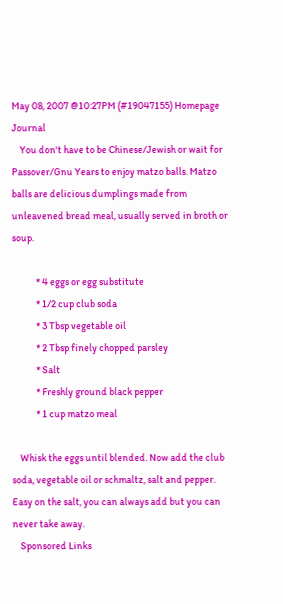May 08, 2007 @10:27PM (#19047155) Homepage Journal
    You don't have to be Chinese/Jewish or wait for Passover/Gnu Years to enjoy matzo balls. Matzo balls are delicious dumplings made from unleavened bread meal, usually served in broth or soup.

            * 4 eggs or egg substitute
            * 1/2 cup club soda
            * 3 Tbsp vegetable oil
            * 2 Tbsp finely chopped parsley
            * Salt
            * Freshly ground black pepper
            * 1 cup matzo meal

    Whisk the eggs until blended. Now add the club soda, vegetable oil or schmaltz, salt and pepper. Easy on the salt, you can always add but you can never take away.
    Sponsored Links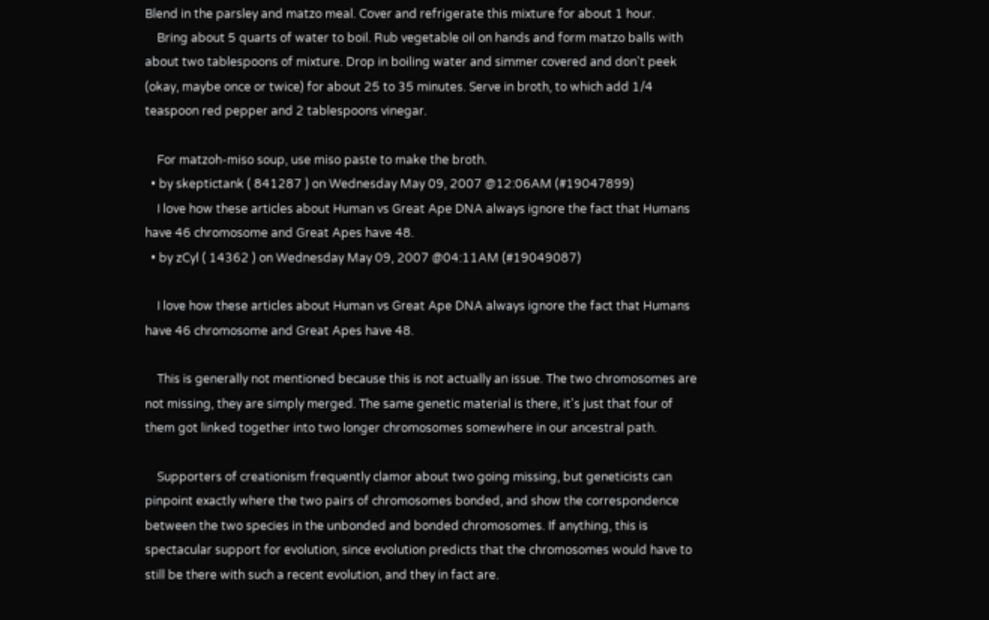Blend in the parsley and matzo meal. Cover and refrigerate this mixture for about 1 hour.
    Bring about 5 quarts of water to boil. Rub vegetable oil on hands and form matzo balls with about two tablespoons of mixture. Drop in boiling water and simmer covered and don't peek (okay, maybe once or twice) for about 25 to 35 minutes. Serve in broth, to which add 1/4 teaspoon red pepper and 2 tablespoons vinegar.

    For matzoh-miso soup, use miso paste to make the broth.
  • by skeptictank ( 841287 ) on Wednesday May 09, 2007 @12:06AM (#19047899)
    I love how these articles about Human vs Great Ape DNA always ignore the fact that Humans have 46 chromosome and Great Apes have 48.
  • by zCyl ( 14362 ) on Wednesday May 09, 2007 @04:11AM (#19049087)

    I love how these articles about Human vs Great Ape DNA always ignore the fact that Humans have 46 chromosome and Great Apes have 48.

    This is generally not mentioned because this is not actually an issue. The two chromosomes are not missing, they are simply merged. The same genetic material is there, it's just that four of them got linked together into two longer chromosomes somewhere in our ancestral path.

    Supporters of creationism frequently clamor about two going missing, but geneticists can pinpoint exactly where the two pairs of chromosomes bonded, and show the correspondence between the two species in the unbonded and bonded chromosomes. If anything, this is spectacular support for evolution, since evolution predicts that the chromosomes would have to still be there with such a recent evolution, and they in fact are.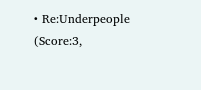• Re:Underpeople (Score:3,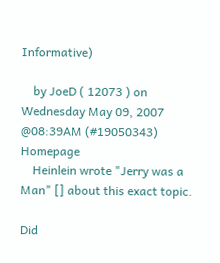Informative)

    by JoeD ( 12073 ) on Wednesday May 09, 2007 @08:39AM (#19050343) Homepage
    Heinlein wrote "Jerry was a Man" [] about this exact topic.

Did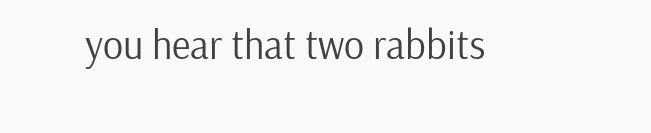you hear that two rabbits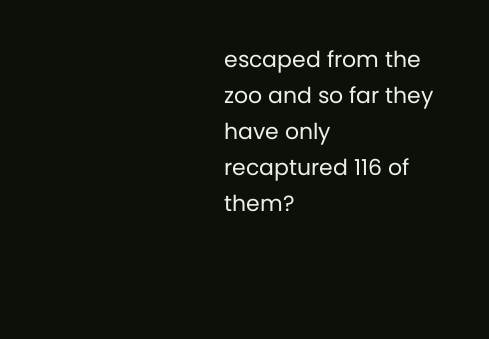escaped from the zoo and so far they have only recaptured 116 of them?